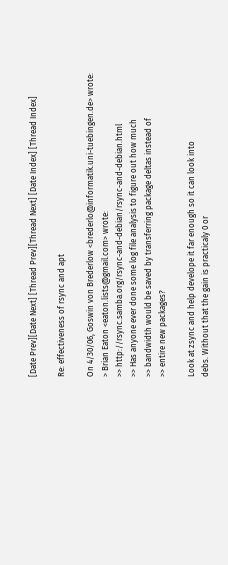[Date Prev][Date Next] [Thread Prev][Thread Next] [Date Index] [Thread Index]

Re: effectiveness of rsync and apt

On 4/30/06, Goswin von Brederlow <brederlo@informatik.uni-tuebingen.de> wrote:
> Brian Eaton <eaton.lists@gmail.com> wrote:
>> http://rsync.samba.org/rsync-and-debian/rsync-and-debian.html
>> Has anyone ever done some log file analysis to figure out how much
>> bandwidth would be saved by transferring package deltas instead of
>> entire new packages?

Look at zsync and help develope it far enough so it can look into
debs. Without that the gain is practicaly 0 or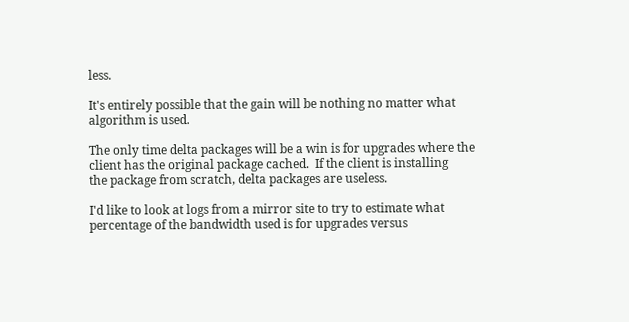less.

It's entirely possible that the gain will be nothing no matter what
algorithm is used.

The only time delta packages will be a win is for upgrades where the
client has the original package cached.  If the client is installing
the package from scratch, delta packages are useless.

I'd like to look at logs from a mirror site to try to estimate what
percentage of the bandwidth used is for upgrades versus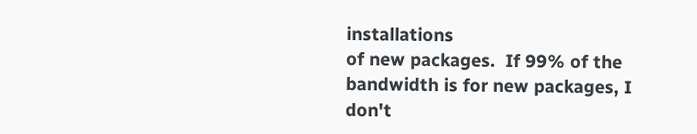installations
of new packages.  If 99% of the bandwidth is for new packages, I don't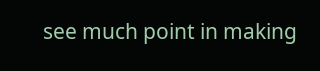see much point in making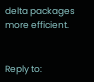delta packages more efficient.


Reply to: